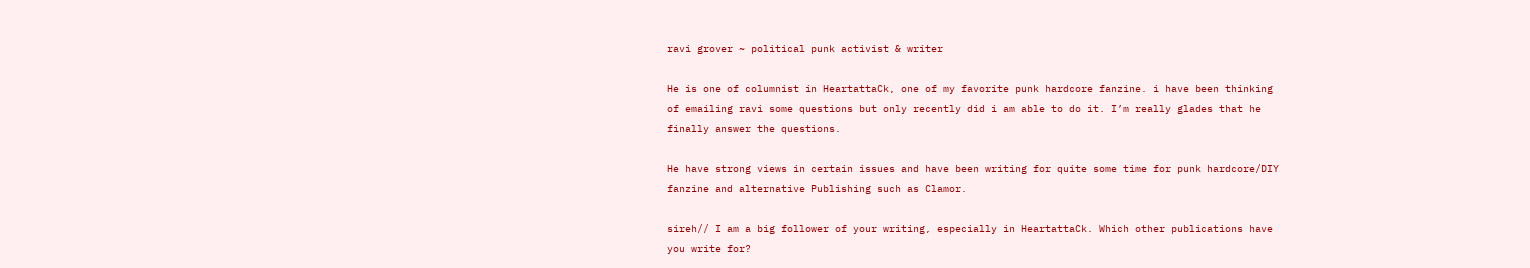ravi grover ~ political punk activist & writer

He is one of columnist in HeartattaCk, one of my favorite punk hardcore fanzine. i have been thinking of emailing ravi some questions but only recently did i am able to do it. I’m really glades that he finally answer the questions.

He have strong views in certain issues and have been writing for quite some time for punk hardcore/DIY fanzine and alternative Publishing such as Clamor.

sireh// I am a big follower of your writing, especially in HeartattaCk. Which other publications have you write for?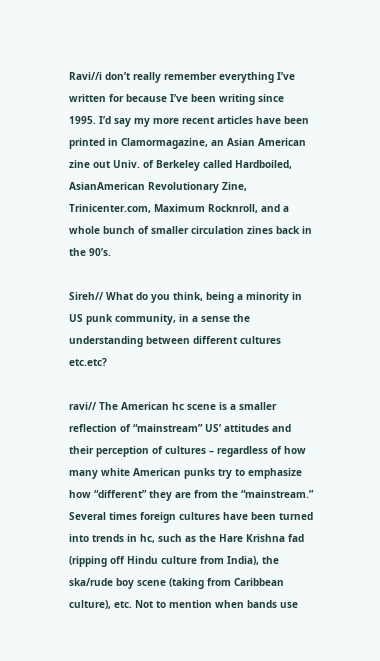Ravi//i don’t really remember everything I’ve written for because I’ve been writing since 1995. I’d say my more recent articles have been printed in Clamormagazine, an Asian American zine out Univ. of Berkeley called Hardboiled, AsianAmerican Revolutionary Zine, Trinicenter.com, Maximum Rocknroll, and a whole bunch of smaller circulation zines back in the 90’s.

Sireh// What do you think, being a minority in US punk community, in a sense the understanding between different cultures etc.etc?

ravi// The American hc scene is a smaller reflection of “mainstream” US’ attitudes and their perception of cultures – regardless of how many white American punks try to emphasize how “different” they are from the “mainstream.” Several times foreign cultures have been turned into trends in hc, such as the Hare Krishna fad (ripping off Hindu culture from India), the ska/rude boy scene (taking from Caribbean culture), etc. Not to mention when bands use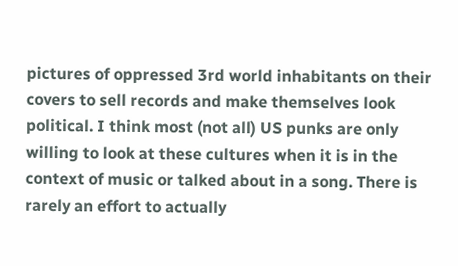pictures of oppressed 3rd world inhabitants on their covers to sell records and make themselves look political. I think most (not all) US punks are only willing to look at these cultures when it is in the context of music or talked about in a song. There is rarely an effort to actually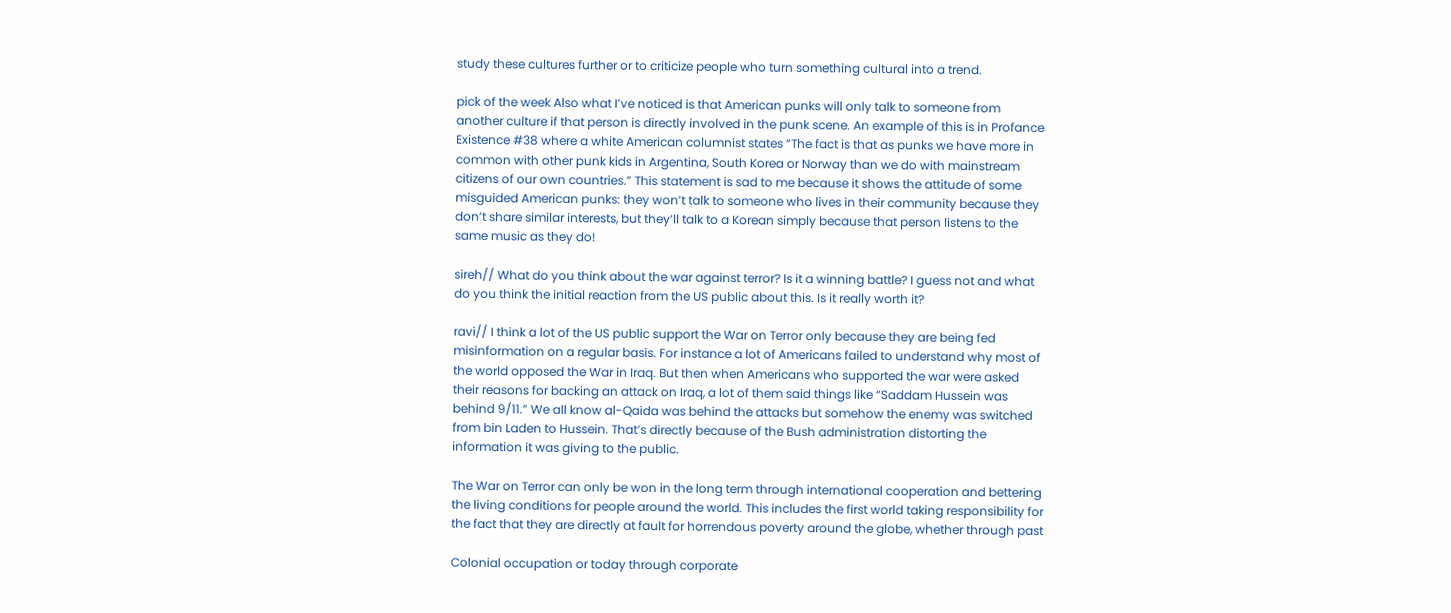study these cultures further or to criticize people who turn something cultural into a trend.

pick of the week Also what I’ve noticed is that American punks will only talk to someone from another culture if that person is directly involved in the punk scene. An example of this is in Profance Existence #38 where a white American columnist states “The fact is that as punks we have more in common with other punk kids in Argentina, South Korea or Norway than we do with mainstream citizens of our own countries.” This statement is sad to me because it shows the attitude of some misguided American punks: they won’t talk to someone who lives in their community because they don’t share similar interests, but they’ll talk to a Korean simply because that person listens to the same music as they do!

sireh// What do you think about the war against terror? Is it a winning battle? I guess not and what do you think the initial reaction from the US public about this. Is it really worth it?

ravi// I think a lot of the US public support the War on Terror only because they are being fed misinformation on a regular basis. For instance a lot of Americans failed to understand why most of the world opposed the War in Iraq. But then when Americans who supported the war were asked their reasons for backing an attack on Iraq, a lot of them said things like “Saddam Hussein was behind 9/11.” We all know al-Qaida was behind the attacks but somehow the enemy was switched from bin Laden to Hussein. That’s directly because of the Bush administration distorting the information it was giving to the public.

The War on Terror can only be won in the long term through international cooperation and bettering the living conditions for people around the world. This includes the first world taking responsibility for the fact that they are directly at fault for horrendous poverty around the globe, whether through past

Colonial occupation or today through corporate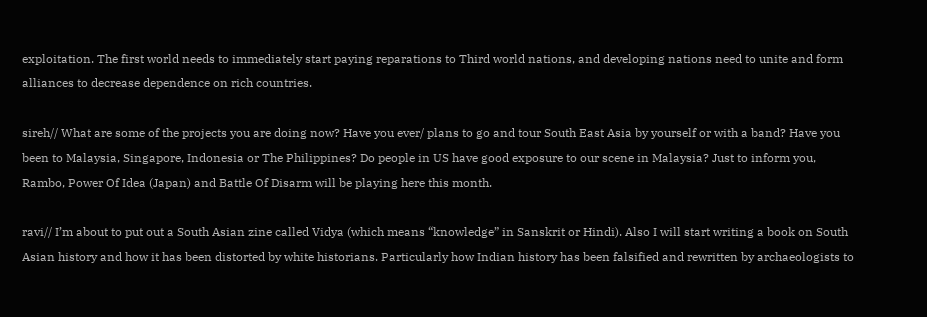exploitation. The first world needs to immediately start paying reparations to Third world nations, and developing nations need to unite and form alliances to decrease dependence on rich countries.

sireh// What are some of the projects you are doing now? Have you ever/ plans to go and tour South East Asia by yourself or with a band? Have you been to Malaysia, Singapore, Indonesia or The Philippines? Do people in US have good exposure to our scene in Malaysia? Just to inform you, Rambo, Power Of Idea (Japan) and Battle Of Disarm will be playing here this month.

ravi// I’m about to put out a South Asian zine called Vidya (which means “knowledge” in Sanskrit or Hindi). Also I will start writing a book on South Asian history and how it has been distorted by white historians. Particularly how Indian history has been falsified and rewritten by archaeologists to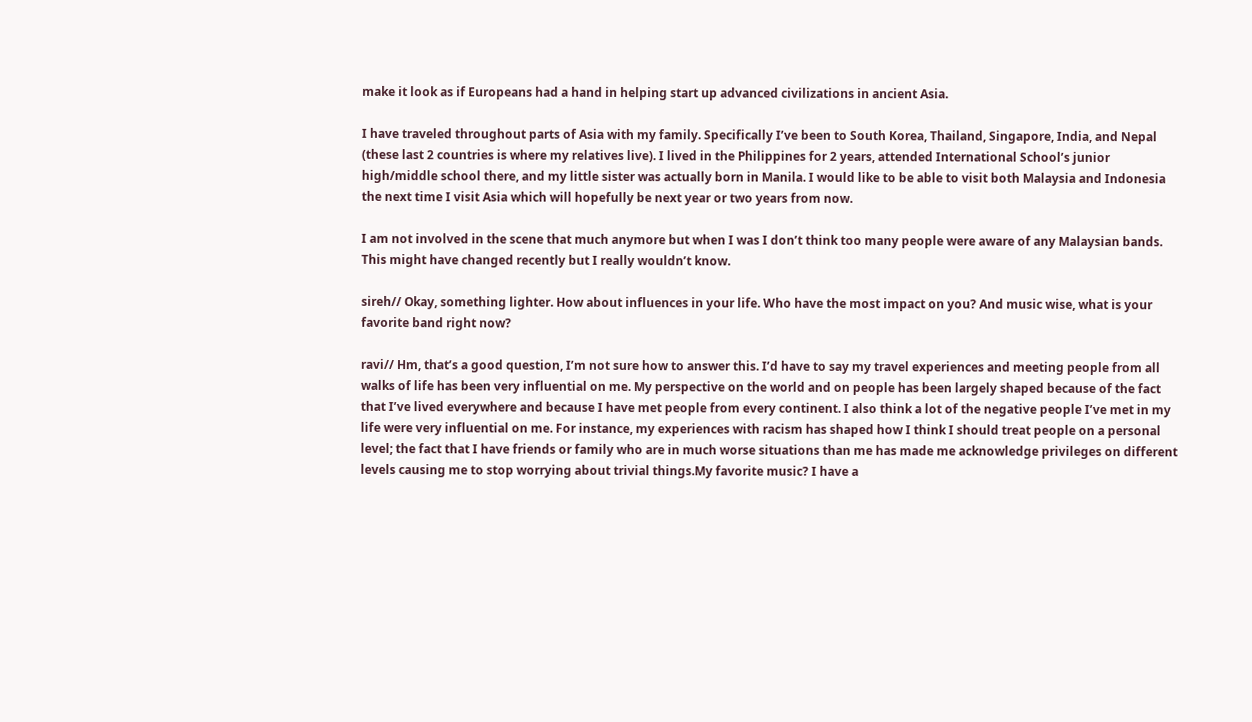make it look as if Europeans had a hand in helping start up advanced civilizations in ancient Asia.

I have traveled throughout parts of Asia with my family. Specifically I’ve been to South Korea, Thailand, Singapore, India, and Nepal (these last 2 countries is where my relatives live). I lived in the Philippines for 2 years, attended International School’s junior high/middle school there, and my little sister was actually born in Manila. I would like to be able to visit both Malaysia and Indonesia the next time I visit Asia which will hopefully be next year or two years from now.

I am not involved in the scene that much anymore but when I was I don’t think too many people were aware of any Malaysian bands. This might have changed recently but I really wouldn’t know.

sireh// Okay, something lighter. How about influences in your life. Who have the most impact on you? And music wise, what is your favorite band right now?

ravi// Hm, that’s a good question, I’m not sure how to answer this. I’d have to say my travel experiences and meeting people from all walks of life has been very influential on me. My perspective on the world and on people has been largely shaped because of the fact that I’ve lived everywhere and because I have met people from every continent. I also think a lot of the negative people I’ve met in my life were very influential on me. For instance, my experiences with racism has shaped how I think I should treat people on a personal level; the fact that I have friends or family who are in much worse situations than me has made me acknowledge privileges on different levels causing me to stop worrying about trivial things.My favorite music? I have a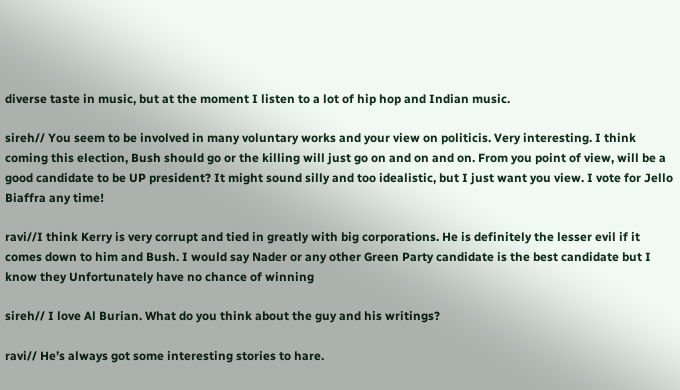diverse taste in music, but at the moment I listen to a lot of hip hop and Indian music.

sireh// You seem to be involved in many voluntary works and your view on politicis. Very interesting. I think coming this election, Bush should go or the killing will just go on and on and on. From you point of view, will be a good candidate to be UP president? It might sound silly and too idealistic, but I just want you view. I vote for Jello Biaffra any time!

ravi//I think Kerry is very corrupt and tied in greatly with big corporations. He is definitely the lesser evil if it comes down to him and Bush. I would say Nader or any other Green Party candidate is the best candidate but I know they Unfortunately have no chance of winning

sireh// I love Al Burian. What do you think about the guy and his writings?

ravi// He’s always got some interesting stories to hare.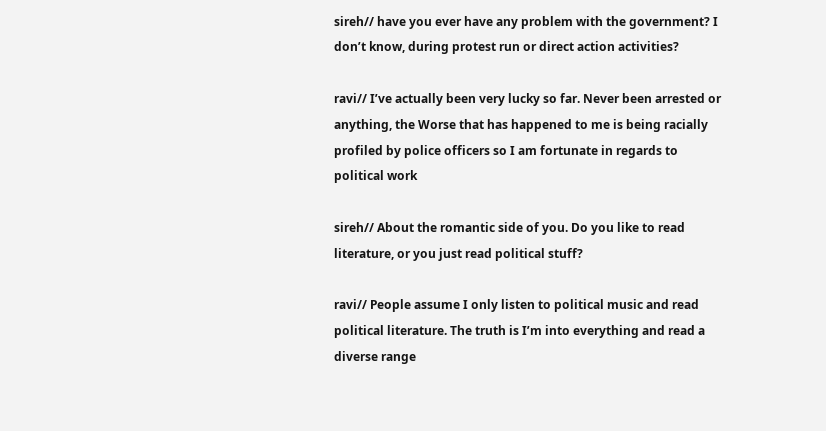sireh// have you ever have any problem with the government? I don’t know, during protest run or direct action activities?

ravi// I’ve actually been very lucky so far. Never been arrested or anything, the Worse that has happened to me is being racially profiled by police officers so I am fortunate in regards to political work

sireh// About the romantic side of you. Do you like to read literature, or you just read political stuff?

ravi// People assume I only listen to political music and read political literature. The truth is I’m into everything and read a diverse range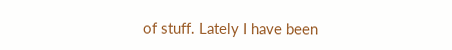of stuff. Lately I have been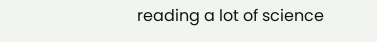reading a lot of science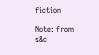fiction

Note: from s&c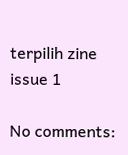terpilih zine issue 1

No comments: